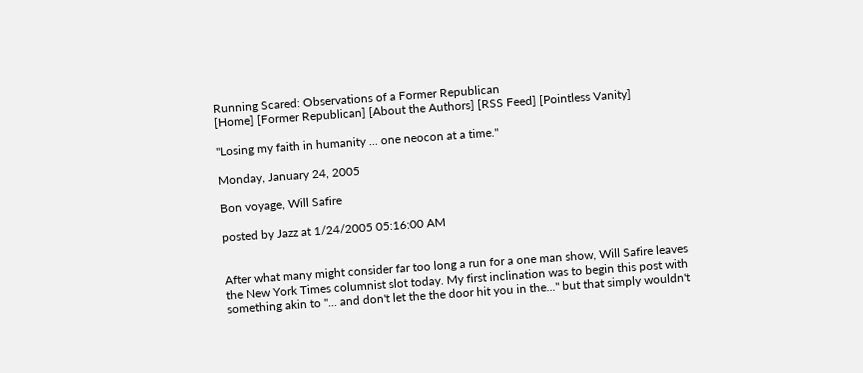Running Scared: Observations of a Former Republican
[Home] [Former Republican] [About the Authors] [RSS Feed] [Pointless Vanity]

"Losing my faith in humanity ... one neocon at a time."

Monday, January 24, 2005

Bon voyage, Will Safire

posted by Jazz at 1/24/2005 05:16:00 AM


After what many might consider far too long a run for a one man show, Will Safire leaves the New York Times columnist slot today. My first inclination was to begin this post with something akin to "... and don't let the the door hit you in the..." but that simply wouldn't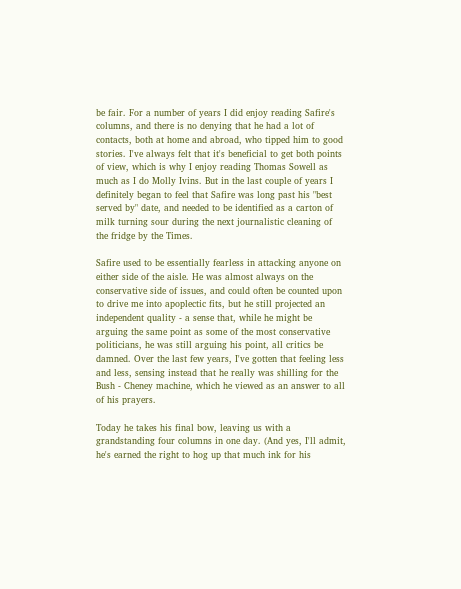be fair. For a number of years I did enjoy reading Safire's columns, and there is no denying that he had a lot of contacts, both at home and abroad, who tipped him to good stories. I've always felt that it's beneficial to get both points of view, which is why I enjoy reading Thomas Sowell as much as I do Molly Ivins. But in the last couple of years I definitely began to feel that Safire was long past his "best served by" date, and needed to be identified as a carton of milk turning sour during the next journalistic cleaning of the fridge by the Times.

Safire used to be essentially fearless in attacking anyone on either side of the aisle. He was almost always on the conservative side of issues, and could often be counted upon to drive me into apoplectic fits, but he still projected an independent quality - a sense that, while he might be arguing the same point as some of the most conservative politicians, he was still arguing his point, all critics be damned. Over the last few years, I've gotten that feeling less and less, sensing instead that he really was shilling for the Bush - Cheney machine, which he viewed as an answer to all of his prayers.

Today he takes his final bow, leaving us with a grandstanding four columns in one day. (And yes, I'll admit, he's earned the right to hog up that much ink for his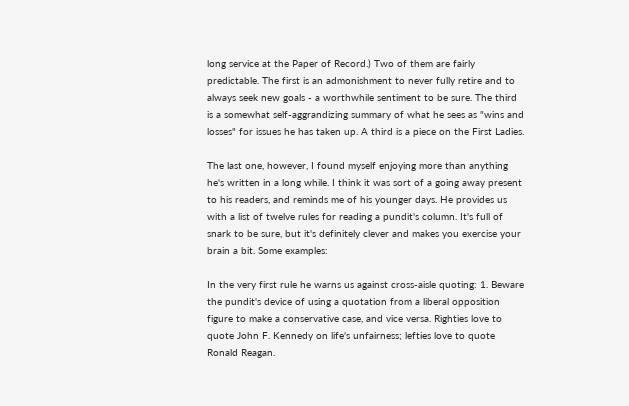long service at the Paper of Record.) Two of them are fairly predictable. The first is an admonishment to never fully retire and to always seek new goals - a worthwhile sentiment to be sure. The third is a somewhat self-aggrandizing summary of what he sees as "wins and losses" for issues he has taken up. A third is a piece on the First Ladies.

The last one, however, I found myself enjoying more than anything he's written in a long while. I think it was sort of a going away present to his readers, and reminds me of his younger days. He provides us with a list of twelve rules for reading a pundit's column. It's full of snark to be sure, but it's definitely clever and makes you exercise your brain a bit. Some examples:

In the very first rule he warns us against cross-aisle quoting: 1. Beware the pundit's device of using a quotation from a liberal opposition figure to make a conservative case, and vice versa. Righties love to quote John F. Kennedy on life's unfairness; lefties love to quote Ronald Reagan.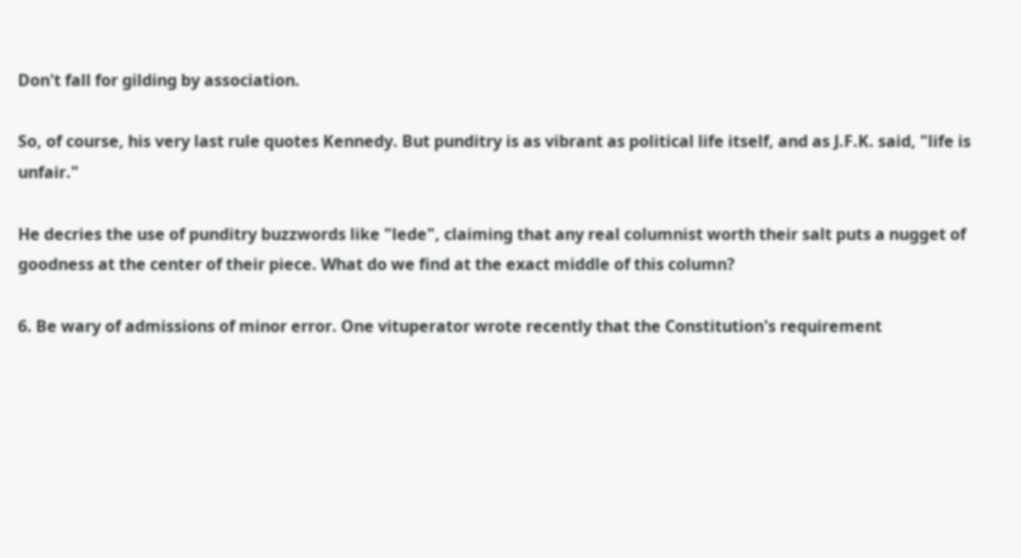Don't fall for gilding by association.

So, of course, his very last rule quotes Kennedy. But punditry is as vibrant as political life itself, and as J.F.K. said, "life is unfair."

He decries the use of punditry buzzwords like "lede", claiming that any real columnist worth their salt puts a nugget of goodness at the center of their piece. What do we find at the exact middle of this column?

6. Be wary of admissions of minor error. One vituperator wrote recently that the Constitution's requirement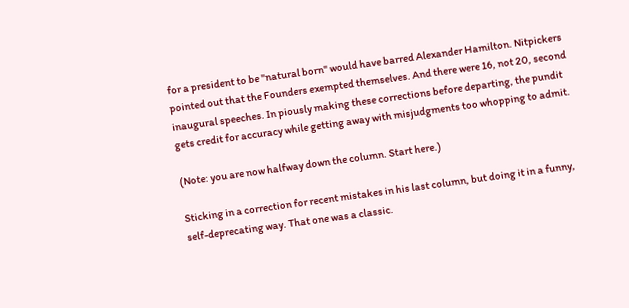for a president to be "natural born" would have barred Alexander Hamilton. Nitpickers pointed out that the Founders exempted themselves. And there were 16, not 20, second inaugural speeches. In piously making these corrections before departing, the pundit gets credit for accuracy while getting away with misjudgments too whopping to admit.

(Note: you are now halfway down the column. Start here.)

Sticking in a correction for recent mistakes in his last column, but doing it in a funny, self-deprecating way. That one was a classic.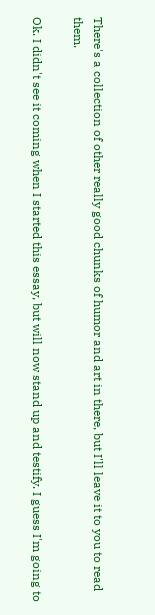There's a collection of other really good chunks of humor and art in there, but I'll leave it to you to read them.

Ok. I didn't see it coming when I started this essay, but will now stand up and testify. I guess I'm going to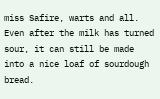miss Safire, warts and all. Even after the milk has turned sour, it can still be made into a nice loaf of sourdough bread.